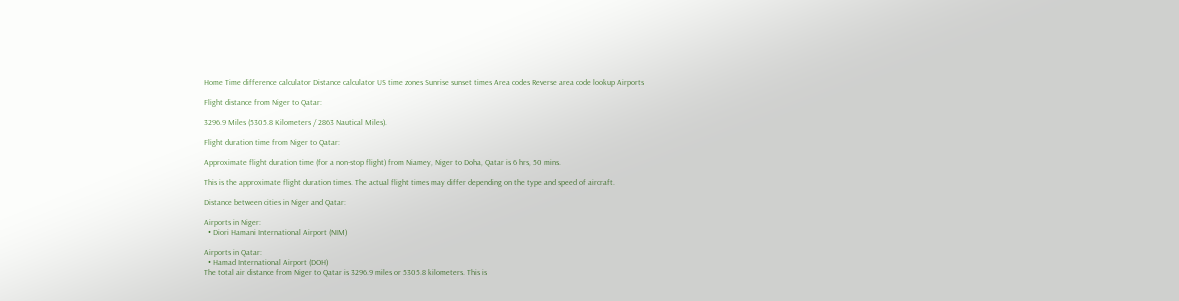Home Time difference calculator Distance calculator US time zones Sunrise sunset times Area codes Reverse area code lookup Airports

Flight distance from Niger to Qatar:

3296.9 Miles (5305.8 Kilometers / 2863 Nautical Miles).

Flight duration time from Niger to Qatar:

Approximate flight duration time (for a non-stop flight) from Niamey, Niger to Doha, Qatar is 6 hrs, 50 mins.

This is the approximate flight duration times. The actual flight times may differ depending on the type and speed of aircraft.

Distance between cities in Niger and Qatar:

Airports in Niger:
  • Diori Hamani International Airport (NIM)

Airports in Qatar:
  • Hamad International Airport (DOH)
The total air distance from Niger to Qatar is 3296.9 miles or 5305.8 kilometers. This is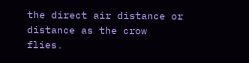the direct air distance or distance as the crow flies.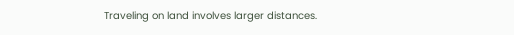Traveling on land involves larger distances.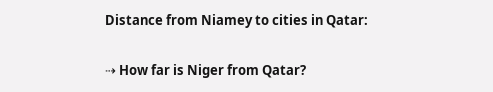Distance from Niamey to cities in Qatar:

⇢ How far is Niger from Qatar?